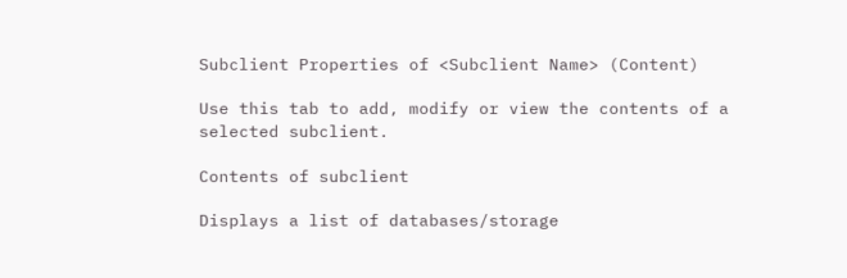Subclient Properties of <Subclient Name> (Content)

Use this tab to add, modify or view the contents of a selected subclient.

Contents of subclient

Displays a list of databases/storage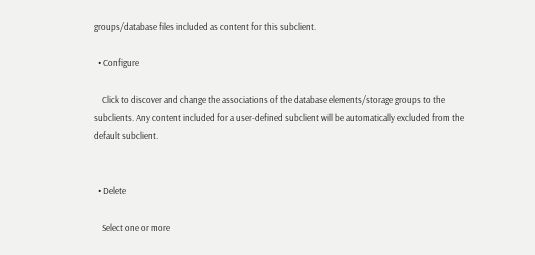groups/database files included as content for this subclient.

  • Configure

    Click to discover and change the associations of the database elements/storage groups to the subclients. Any content included for a user-defined subclient will be automatically excluded from the default subclient.


  • Delete

    Select one or more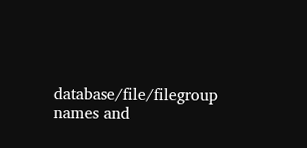database/file/filegroup names and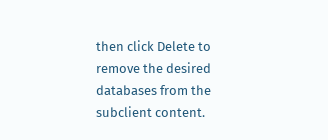then click Delete to remove the desired databases from the subclient content.